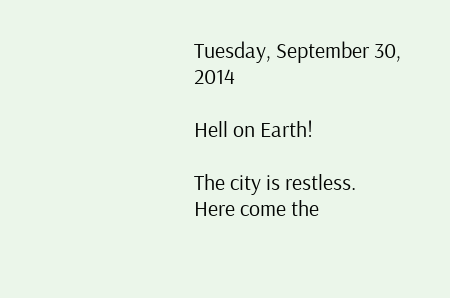Tuesday, September 30, 2014

Hell on Earth!

The city is restless.
Here come the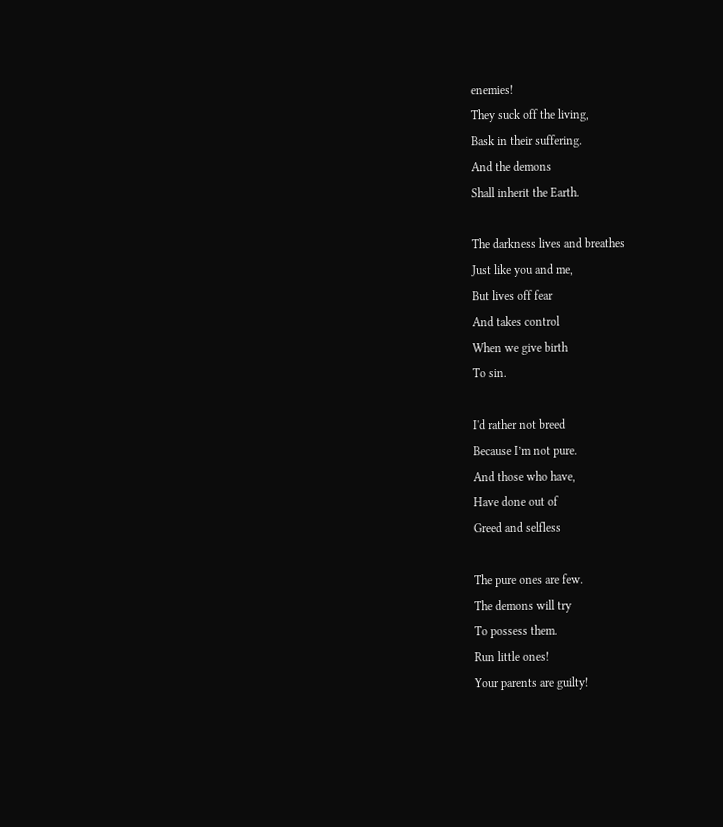enemies!
They suck off the living,
Bask in their suffering.
And the demons
Shall inherit the Earth.

The darkness lives and breathes
Just like you and me,
But lives off fear
And takes control
When we give birth
To sin.

I'd rather not breed
Because I’m not pure.
And those who have,
Have done out of
Greed and selfless

The pure ones are few.
The demons will try
To possess them.
Run little ones!
Your parents are guilty!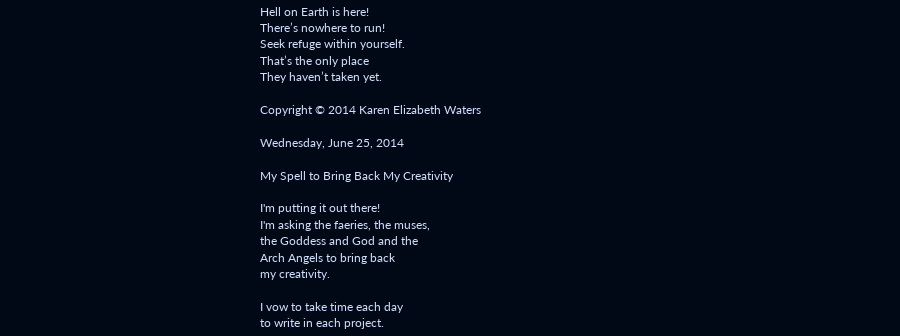Hell on Earth is here!
There’s nowhere to run!
Seek refuge within yourself.
That’s the only place
They haven’t taken yet.

Copyright © 2014 Karen Elizabeth Waters

Wednesday, June 25, 2014

My Spell to Bring Back My Creativity

I'm putting it out there!
I'm asking the faeries, the muses,
the Goddess and God and the
Arch Angels to bring back
my creativity.

I vow to take time each day
to write in each project.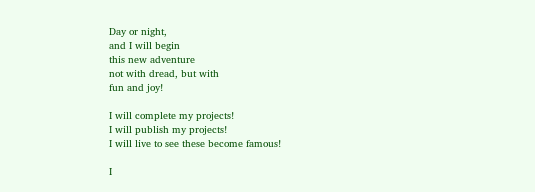Day or night,
and I will begin
this new adventure
not with dread, but with
fun and joy!

I will complete my projects!
I will publish my projects!
I will live to see these become famous!

I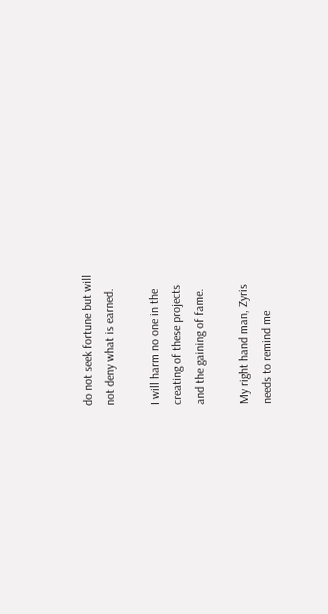do not seek fortune but will
not deny what is earned.

I will harm no one in the
creating of these projects
and the gaining of fame.

My right hand man, Zyris
needs to remind me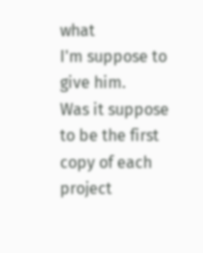what
I'm suppose to give him.
Was it suppose to be the first
copy of each project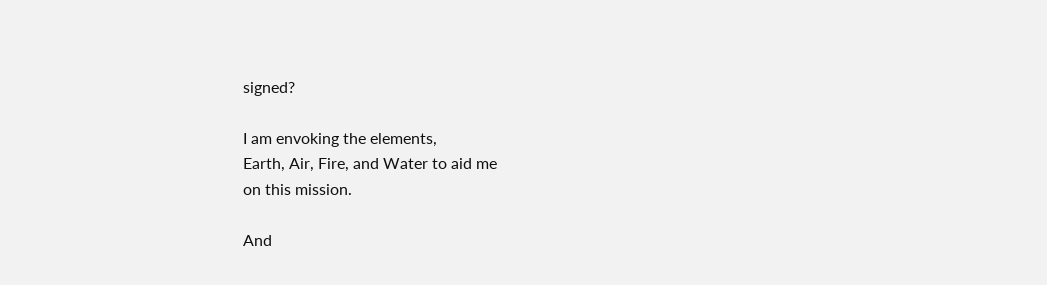signed?

I am envoking the elements,
Earth, Air, Fire, and Water to aid me
on this mission.

And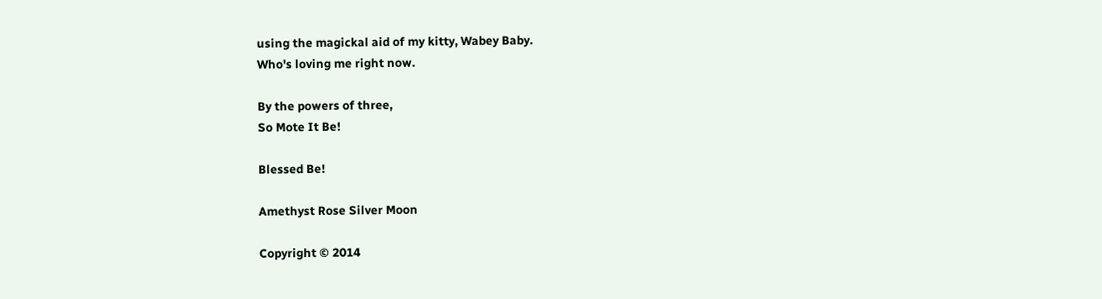using the magickal aid of my kitty, Wabey Baby.
Who's loving me right now.

By the powers of three,
So Mote It Be!

Blessed Be!

Amethyst Rose Silver Moon

Copyright © 2014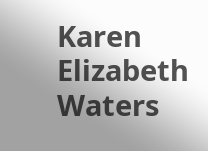Karen Elizabeth Waters